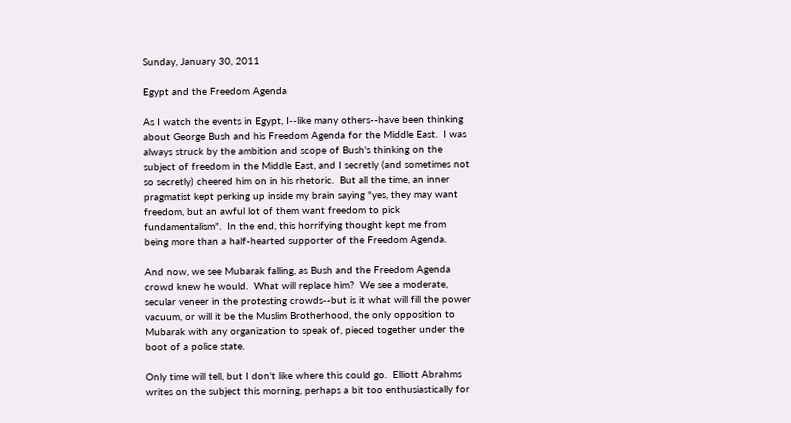Sunday, January 30, 2011

Egypt and the Freedom Agenda

As I watch the events in Egypt, I--like many others--have been thinking about George Bush and his Freedom Agenda for the Middle East.  I was always struck by the ambition and scope of Bush's thinking on the subject of freedom in the Middle East, and I secretly (and sometimes not so secretly) cheered him on in his rhetoric.  But all the time, an inner pragmatist kept perking up inside my brain saying "yes, they may want freedom, but an awful lot of them want freedom to pick fundamentalism".  In the end, this horrifying thought kept me from being more than a half-hearted supporter of the Freedom Agenda.

And now, we see Mubarak falling, as Bush and the Freedom Agenda crowd knew he would.  What will replace him?  We see a moderate, secular veneer in the protesting crowds--but is it what will fill the power vacuum, or will it be the Muslim Brotherhood, the only opposition to Mubarak with any organization to speak of, pieced together under the boot of a police state.

Only time will tell, but I don't like where this could go.  Elliott Abrahms writes on the subject this morning, perhaps a bit too enthusiastically for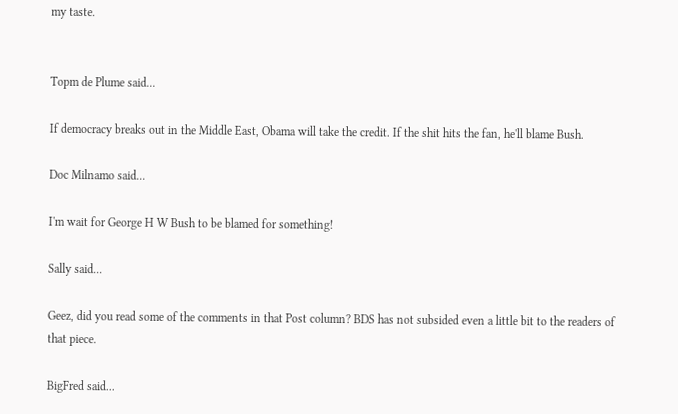my taste.


Topm de Plume said...

If democracy breaks out in the Middle East, Obama will take the credit. If the shit hits the fan, he'll blame Bush.

Doc Milnamo said...

I'm wait for George H W Bush to be blamed for something!

Sally said...

Geez, did you read some of the comments in that Post column? BDS has not subsided even a little bit to the readers of that piece.

BigFred said...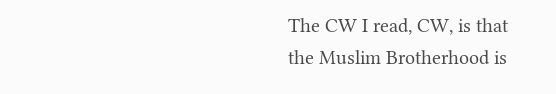The CW I read, CW, is that the Muslim Brotherhood is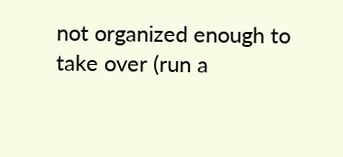not organized enough to take over (run a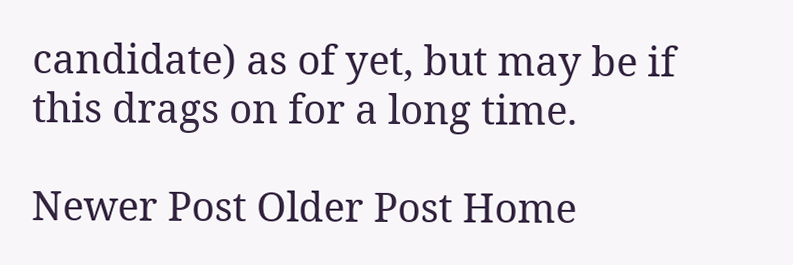candidate) as of yet, but may be if this drags on for a long time.

Newer Post Older Post Home